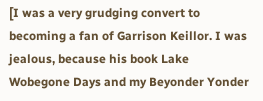[I was a very grudging convert to becoming a fan of Garrison Keillor. I was jealous, because his book Lake Wobegone Days and my Beyonder Yonder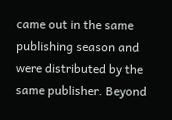came out in the same publishing season and were distributed by the same publisher. Beyond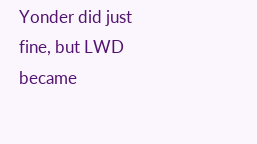Yonder did just fine, but LWD became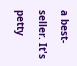a best-seller. It's petty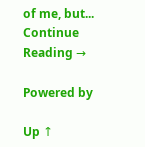of me, but... Continue Reading →

Powered by

Up ↑